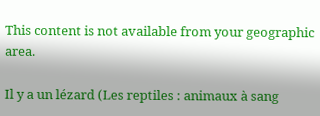This content is not available from your geographic area.

Il y a un lézard (Les reptiles : animaux à sang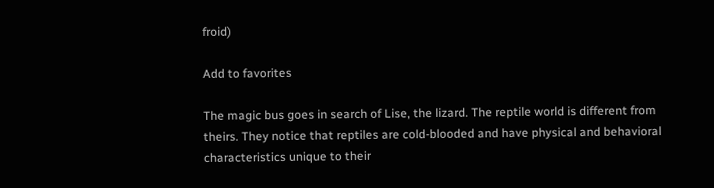froid)

Add to favorites

The magic bus goes in search of Lise, the lizard. The reptile world is different from theirs. They notice that reptiles are cold-blooded and have physical and behavioral characteristics unique to their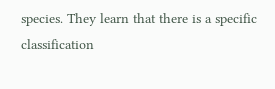species. They learn that there is a specific classification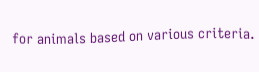for animals based on various criteria.